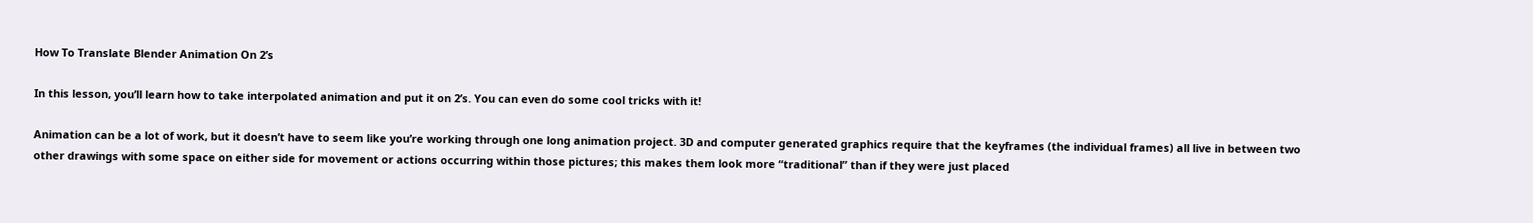How To Translate Blender Animation On 2’s

In this lesson, you’ll learn how to take interpolated animation and put it on 2’s. You can even do some cool tricks with it!

Animation can be a lot of work, but it doesn’t have to seem like you’re working through one long animation project. 3D and computer generated graphics require that the keyframes (the individual frames) all live in between two other drawings with some space on either side for movement or actions occurring within those pictures; this makes them look more “traditional” than if they were just placed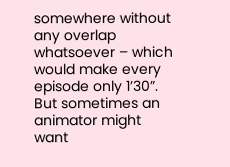somewhere without any overlap whatsoever – which would make every episode only 1’30”. But sometimes an animator might want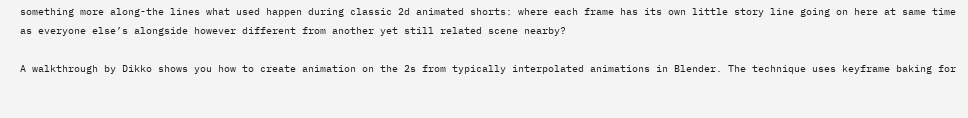something more along-the lines what used happen during classic 2d animated shorts: where each frame has its own little story line going on here at same time as everyone else’s alongside however different from another yet still related scene nearby?

A walkthrough by Dikko shows you how to create animation on the 2s from typically interpolated animations in Blender. The technique uses keyframe baking for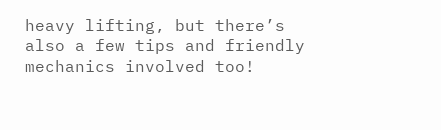heavy lifting, but there’s also a few tips and friendly mechanics involved too!